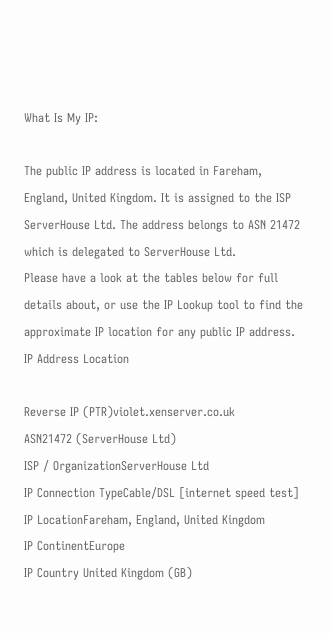What Is My IP:

The public IP address is located in Fareham, England, United Kingdom. It is assigned to the ISP ServerHouse Ltd. The address belongs to ASN 21472 which is delegated to ServerHouse Ltd.
Please have a look at the tables below for full details about, or use the IP Lookup tool to find the approximate IP location for any public IP address. IP Address Location

Reverse IP (PTR)violet.xenserver.co.uk
ASN21472 (ServerHouse Ltd)
ISP / OrganizationServerHouse Ltd
IP Connection TypeCable/DSL [internet speed test]
IP LocationFareham, England, United Kingdom
IP ContinentEurope
IP Country United Kingdom (GB)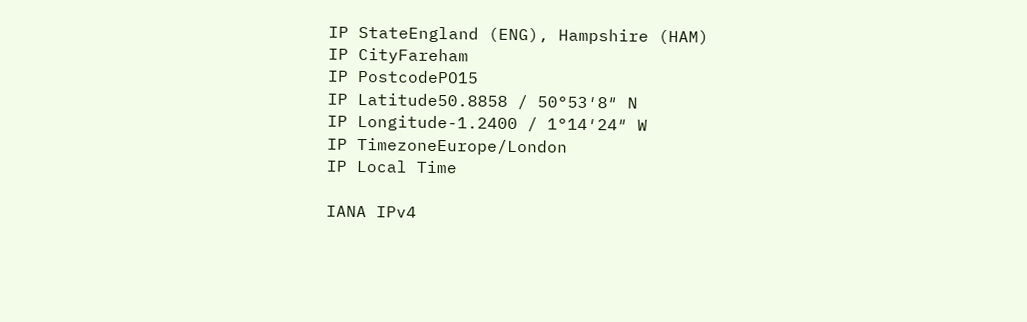IP StateEngland (ENG), Hampshire (HAM)
IP CityFareham
IP PostcodePO15
IP Latitude50.8858 / 50°53′8″ N
IP Longitude-1.2400 / 1°14′24″ W
IP TimezoneEurope/London
IP Local Time

IANA IPv4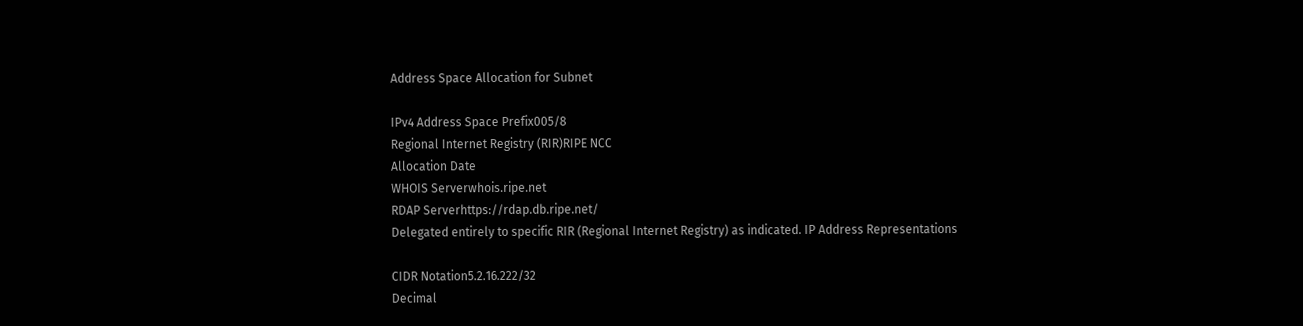Address Space Allocation for Subnet

IPv4 Address Space Prefix005/8
Regional Internet Registry (RIR)RIPE NCC
Allocation Date
WHOIS Serverwhois.ripe.net
RDAP Serverhttps://rdap.db.ripe.net/
Delegated entirely to specific RIR (Regional Internet Registry) as indicated. IP Address Representations

CIDR Notation5.2.16.222/32
Decimal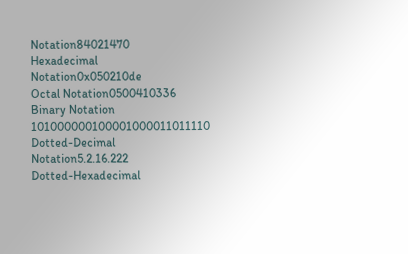Notation84021470
Hexadecimal Notation0x050210de
Octal Notation0500410336
Binary Notation 101000000100001000011011110
Dotted-Decimal Notation5.2.16.222
Dotted-Hexadecimal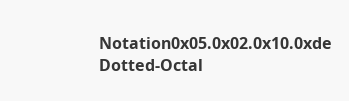Notation0x05.0x02.0x10.0xde
Dotted-Octal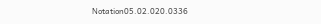Notation05.02.020.0336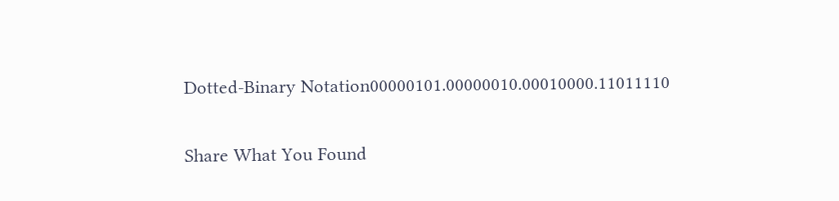Dotted-Binary Notation00000101.00000010.00010000.11011110

Share What You Found